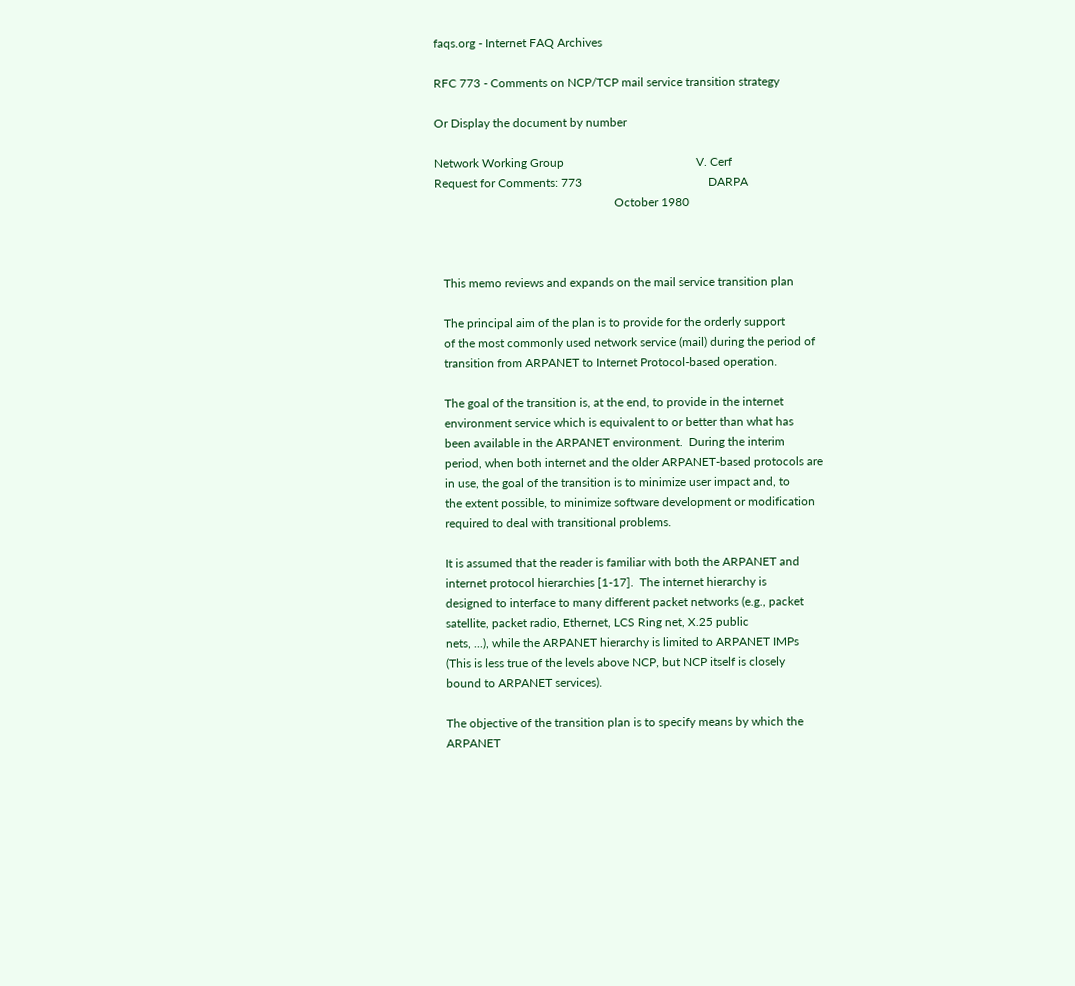faqs.org - Internet FAQ Archives

RFC 773 - Comments on NCP/TCP mail service transition strategy

Or Display the document by number

Network Working Group                                            V. Cerf
Request for Comments: 773                                          DARPA
                                                            October 1980



   This memo reviews and expands on the mail service transition plan

   The principal aim of the plan is to provide for the orderly support
   of the most commonly used network service (mail) during the period of
   transition from ARPANET to Internet Protocol-based operation.

   The goal of the transition is, at the end, to provide in the internet
   environment service which is equivalent to or better than what has
   been available in the ARPANET environment.  During the interim
   period, when both internet and the older ARPANET-based protocols are
   in use, the goal of the transition is to minimize user impact and, to
   the extent possible, to minimize software development or modification
   required to deal with transitional problems.

   It is assumed that the reader is familiar with both the ARPANET and
   internet protocol hierarchies [1-17].  The internet hierarchy is
   designed to interface to many different packet networks (e.g., packet
   satellite, packet radio, Ethernet, LCS Ring net, X.25 public
   nets, ...), while the ARPANET hierarchy is limited to ARPANET IMPs
   (This is less true of the levels above NCP, but NCP itself is closely
   bound to ARPANET services).

   The objective of the transition plan is to specify means by which the
   ARPANET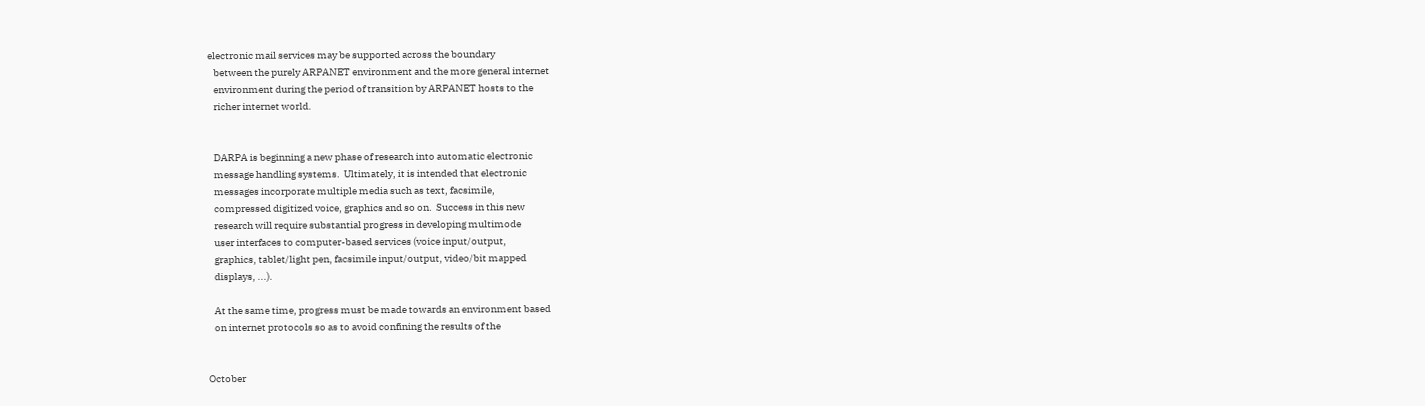electronic mail services may be supported across the boundary
   between the purely ARPANET environment and the more general internet
   environment during the period of transition by ARPANET hosts to the
   richer internet world.


   DARPA is beginning a new phase of research into automatic electronic
   message handling systems.  Ultimately, it is intended that electronic
   messages incorporate multiple media such as text, facsimile,
   compressed digitized voice, graphics and so on.  Success in this new
   research will require substantial progress in developing multimode
   user interfaces to computer-based services (voice input/output,
   graphics, tablet/light pen, facsimile input/output, video/bit mapped
   displays, ...).

   At the same time, progress must be made towards an environment based
   on internet protocols so as to avoid confining the results of the


October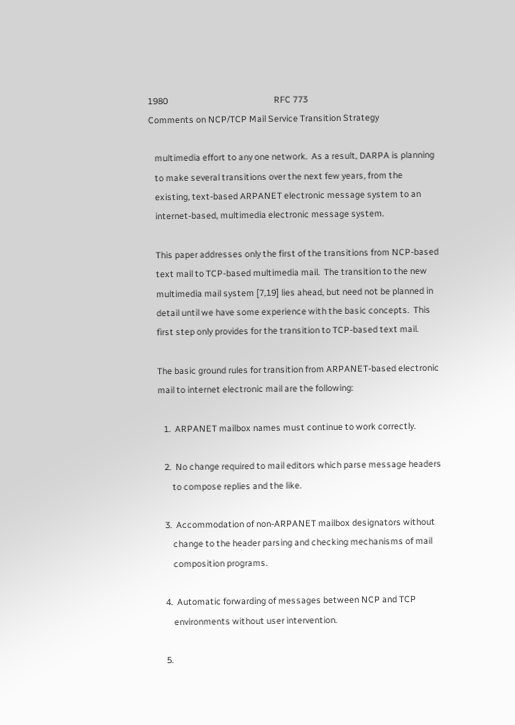1980                                                     RFC 773
Comments on NCP/TCP Mail Service Transition Strategy

   multimedia effort to any one network.  As a result, DARPA is planning
   to make several transitions over the next few years, from the
   existing, text-based ARPANET electronic message system to an
   internet-based, multimedia electronic message system.

   This paper addresses only the first of the transitions from NCP-based
   text mail to TCP-based multimedia mail.  The transition to the new
   multimedia mail system [7,19] lies ahead, but need not be planned in
   detail until we have some experience with the basic concepts.  This
   first step only provides for the transition to TCP-based text mail.

   The basic ground rules for transition from ARPANET-based electronic
   mail to internet electronic mail are the following:

      1.  ARPANET mailbox names must continue to work correctly.

      2.  No change required to mail editors which parse message headers
          to compose replies and the like.

      3.  Accommodation of non-ARPANET mailbox designators without
          change to the header parsing and checking mechanisms of mail
          composition programs.

      4.  Automatic forwarding of messages between NCP and TCP
          environments without user intervention.

      5.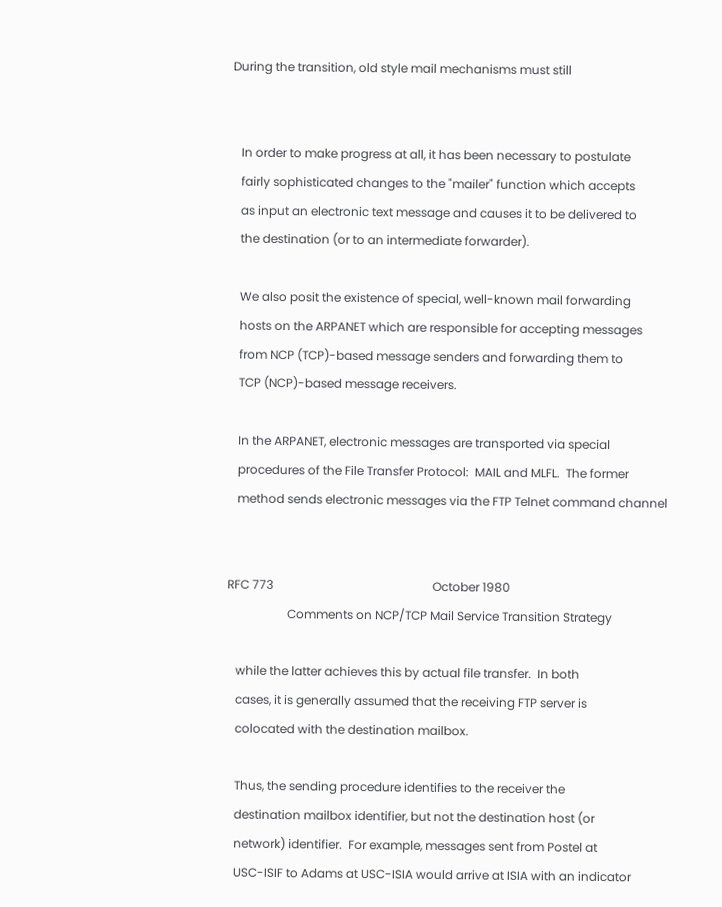During the transition, old style mail mechanisms must still


   In order to make progress at all, it has been necessary to postulate
   fairly sophisticated changes to the "mailer" function which accepts
   as input an electronic text message and causes it to be delivered to
   the destination (or to an intermediate forwarder).

   We also posit the existence of special, well-known mail forwarding
   hosts on the ARPANET which are responsible for accepting messages
   from NCP (TCP)-based message senders and forwarding them to
   TCP (NCP)-based message receivers.

   In the ARPANET, electronic messages are transported via special
   procedures of the File Transfer Protocol:  MAIL and MLFL.  The former
   method sends electronic messages via the FTP Telnet command channel


RFC 773                                                     October 1980
                    Comments on NCP/TCP Mail Service Transition Strategy

   while the latter achieves this by actual file transfer.  In both
   cases, it is generally assumed that the receiving FTP server is
   colocated with the destination mailbox.

   Thus, the sending procedure identifies to the receiver the
   destination mailbox identifier, but not the destination host (or
   network) identifier.  For example, messages sent from Postel at
   USC-ISIF to Adams at USC-ISIA would arrive at ISIA with an indicator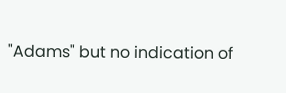"Adams" but no indication of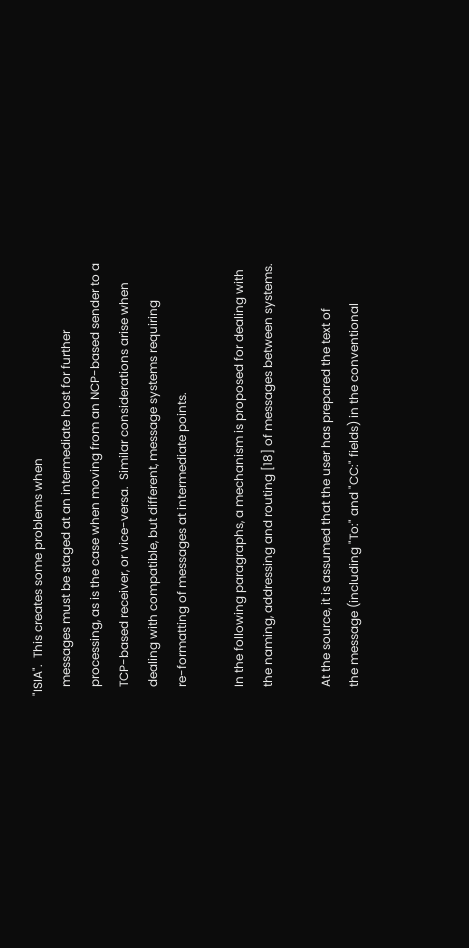"ISIA".  This creates some problems when
   messages must be staged at an intermediate host for further
   processing, as is the case when moving from an NCP-based sender to a
   TCP-based receiver, or vice-versa.  Similar considerations arise when
   dealing with compatible, but different, message systems requiring
   re-formatting of messages at intermediate points.

   In the following paragraphs, a mechanism is proposed for dealing with
   the naming, addressing and routing [18] of messages between systems.

   At the source, it is assumed that the user has prepared the text of
   the message (including "To:" and "CC:" fields) in the conventional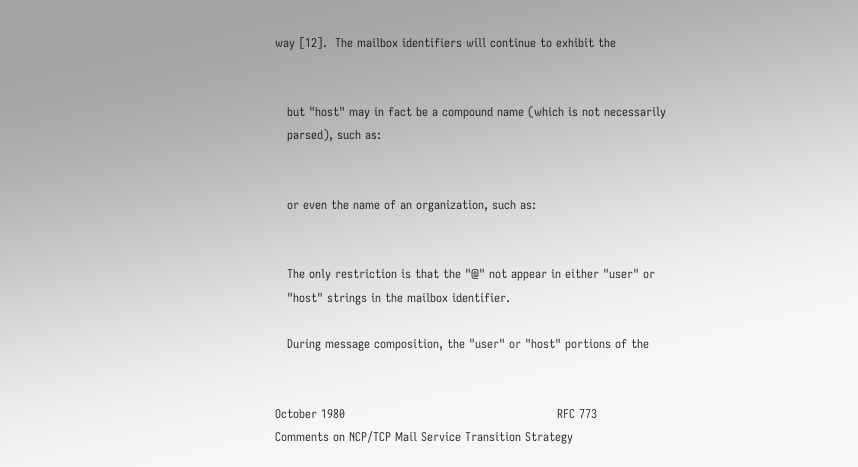way [12].  The mailbox identifiers will continue to exhibit the


   but "host" may in fact be a compound name (which is not necessarily
   parsed), such as:


   or even the name of an organization, such as:


   The only restriction is that the "@" not appear in either "user" or
   "host" strings in the mailbox identifier.

   During message composition, the "user" or "host" portions of the


October 1980                                                     RFC 773
Comments on NCP/TCP Mail Service Transition Strategy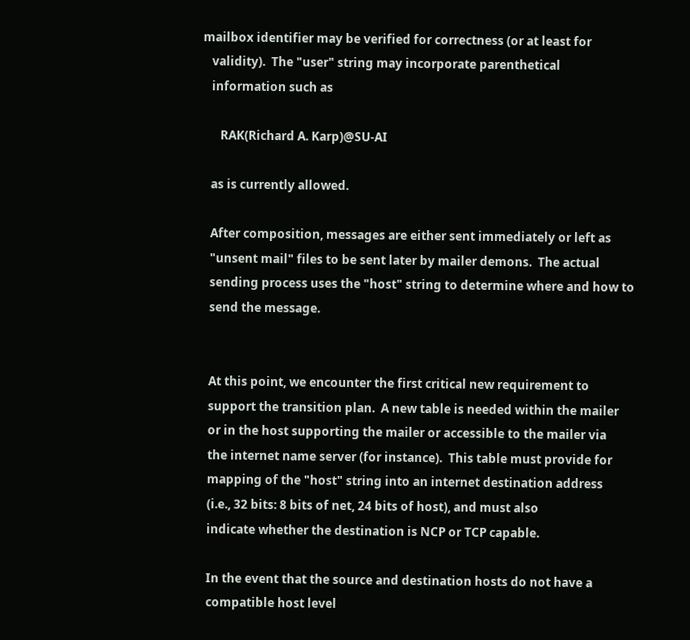mailbox identifier may be verified for correctness (or at least for
   validity).  The "user" string may incorporate parenthetical
   information such as

      RAK(Richard A. Karp)@SU-AI

   as is currently allowed.

   After composition, messages are either sent immediately or left as
   "unsent mail" files to be sent later by mailer demons.  The actual
   sending process uses the "host" string to determine where and how to
   send the message.


   At this point, we encounter the first critical new requirement to
   support the transition plan.  A new table is needed within the mailer
   or in the host supporting the mailer or accessible to the mailer via
   the internet name server (for instance).  This table must provide for
   mapping of the "host" string into an internet destination address
   (i.e., 32 bits: 8 bits of net, 24 bits of host), and must also
   indicate whether the destination is NCP or TCP capable.

   In the event that the source and destination hosts do not have a
   compatible host level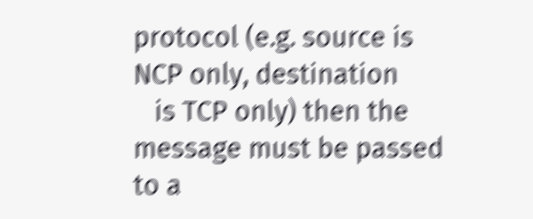protocol (e.g. source is NCP only, destination
   is TCP only) then the message must be passed to a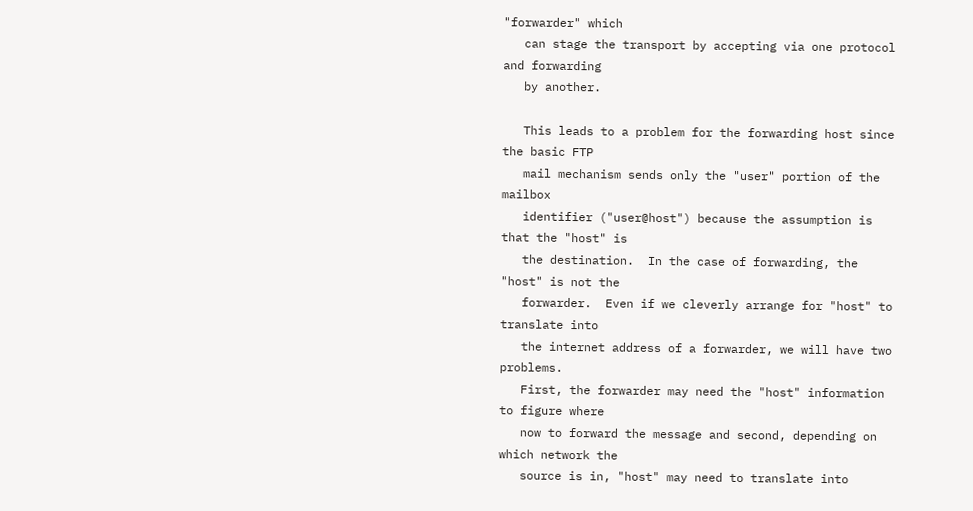"forwarder" which
   can stage the transport by accepting via one protocol and forwarding
   by another.

   This leads to a problem for the forwarding host since the basic FTP
   mail mechanism sends only the "user" portion of the mailbox
   identifier ("user@host") because the assumption is that the "host" is
   the destination.  In the case of forwarding, the "host" is not the
   forwarder.  Even if we cleverly arrange for "host" to translate into
   the internet address of a forwarder, we will have two problems.
   First, the forwarder may need the "host" information to figure where
   now to forward the message and second, depending on which network the
   source is in, "host" may need to translate into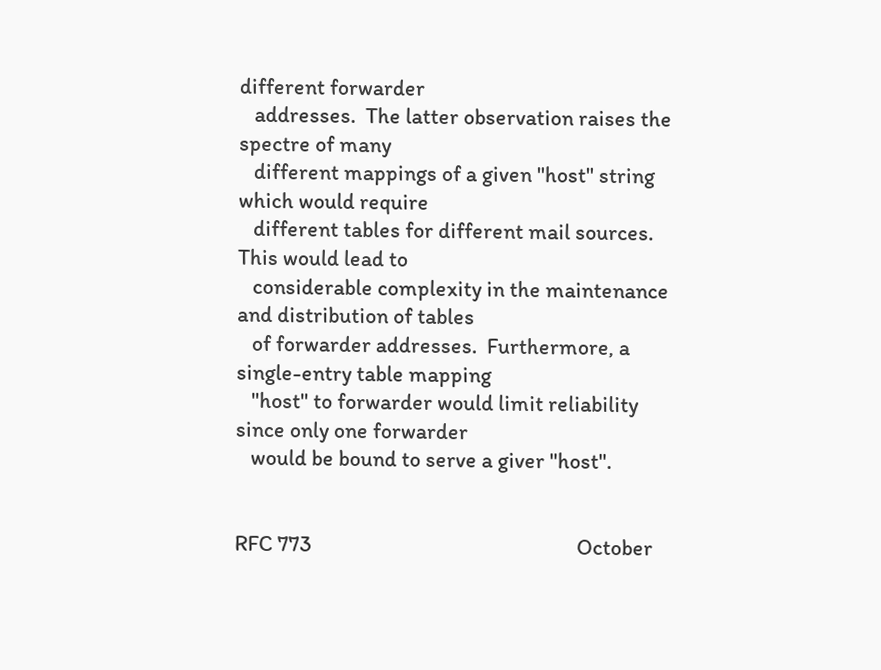different forwarder
   addresses.  The latter observation raises the spectre of many
   different mappings of a given "host" string which would require
   different tables for different mail sources.  This would lead to
   considerable complexity in the maintenance and distribution of tables
   of forwarder addresses.  Furthermore, a single-entry table mapping
   "host" to forwarder would limit reliability since only one forwarder
   would be bound to serve a giver "host".


RFC 773                                                     October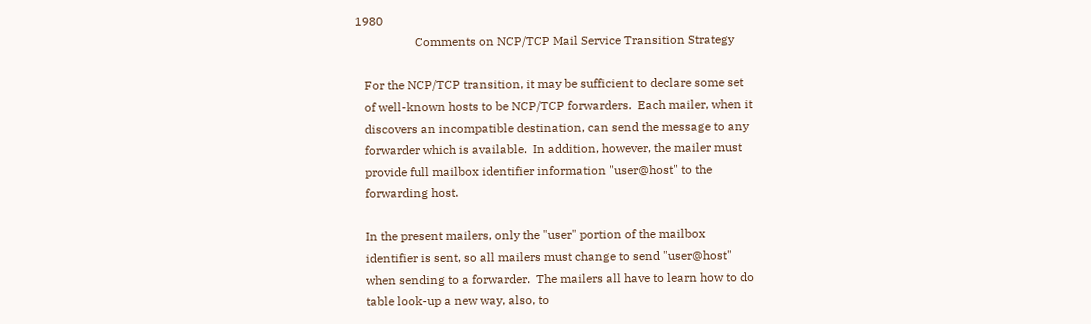1980
                    Comments on NCP/TCP Mail Service Transition Strategy

   For the NCP/TCP transition, it may be sufficient to declare some set
   of well-known hosts to be NCP/TCP forwarders.  Each mailer, when it
   discovers an incompatible destination, can send the message to any
   forwarder which is available.  In addition, however, the mailer must
   provide full mailbox identifier information "user@host" to the
   forwarding host.

   In the present mailers, only the "user" portion of the mailbox
   identifier is sent, so all mailers must change to send "user@host"
   when sending to a forwarder.  The mailers all have to learn how to do
   table look-up a new way, also, to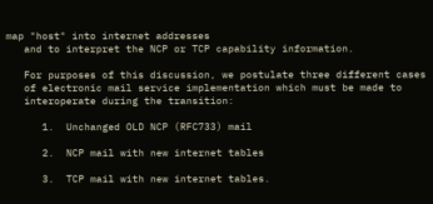map "host" into internet addresses
   and to interpret the NCP or TCP capability information.

   For purposes of this discussion, we postulate three different cases
   of electronic mail service implementation which must be made to
   interoperate during the transition:

      1.  Unchanged OLD NCP (RFC733) mail

      2.  NCP mail with new internet tables

      3.  TCP mail with new internet tables.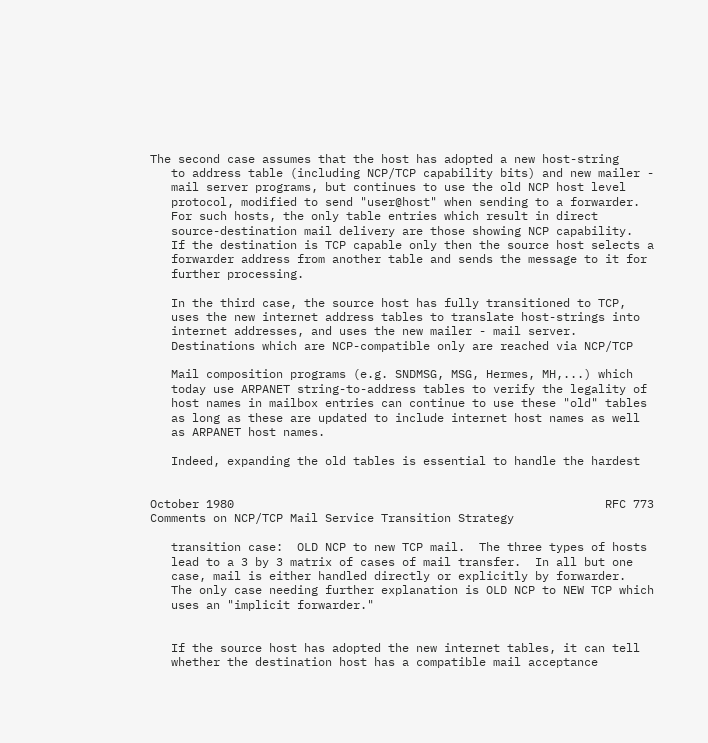The second case assumes that the host has adopted a new host-string
   to address table (including NCP/TCP capability bits) and new mailer -
   mail server programs, but continues to use the old NCP host level
   protocol, modified to send "user@host" when sending to a forwarder.
   For such hosts, the only table entries which result in direct
   source-destination mail delivery are those showing NCP capability.
   If the destination is TCP capable only then the source host selects a
   forwarder address from another table and sends the message to it for
   further processing.

   In the third case, the source host has fully transitioned to TCP,
   uses the new internet address tables to translate host-strings into
   internet addresses, and uses the new mailer - mail server.
   Destinations which are NCP-compatible only are reached via NCP/TCP

   Mail composition programs (e.g. SNDMSG, MSG, Hermes, MH,...) which
   today use ARPANET string-to-address tables to verify the legality of
   host names in mailbox entries can continue to use these "old" tables
   as long as these are updated to include internet host names as well
   as ARPANET host names.

   Indeed, expanding the old tables is essential to handle the hardest


October 1980                                                     RFC 773
Comments on NCP/TCP Mail Service Transition Strategy

   transition case:  OLD NCP to new TCP mail.  The three types of hosts
   lead to a 3 by 3 matrix of cases of mail transfer.  In all but one
   case, mail is either handled directly or explicitly by forwarder.
   The only case needing further explanation is OLD NCP to NEW TCP which
   uses an "implicit forwarder."


   If the source host has adopted the new internet tables, it can tell
   whether the destination host has a compatible mail acceptance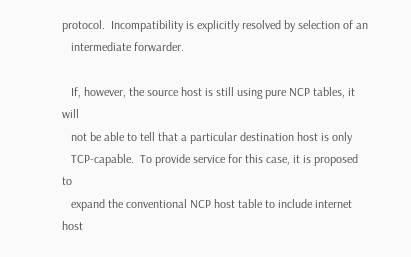protocol.  Incompatibility is explicitly resolved by selection of an
   intermediate forwarder.

   If, however, the source host is still using pure NCP tables, it will
   not be able to tell that a particular destination host is only
   TCP-capable.  To provide service for this case, it is proposed to
   expand the conventional NCP host table to include internet host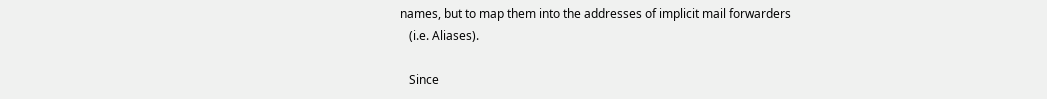names, but to map them into the addresses of implicit mail forwarders
   (i.e. Aliases).

   Since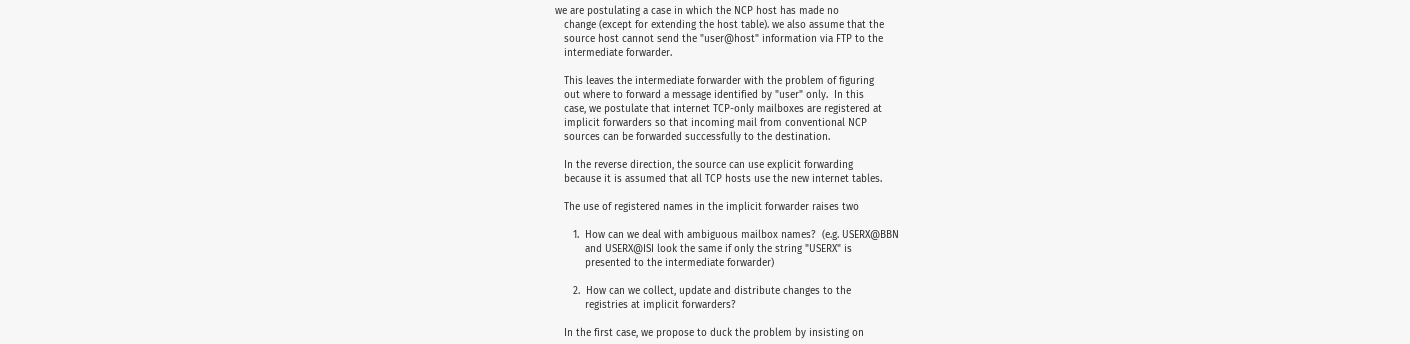we are postulating a case in which the NCP host has made no
   change (except for extending the host table). we also assume that the
   source host cannot send the "user@host" information via FTP to the
   intermediate forwarder.

   This leaves the intermediate forwarder with the problem of figuring
   out where to forward a message identified by "user" only.  In this
   case, we postulate that internet TCP-only mailboxes are registered at
   implicit forwarders so that incoming mail from conventional NCP
   sources can be forwarded successfully to the destination.

   In the reverse direction, the source can use explicit forwarding
   because it is assumed that all TCP hosts use the new internet tables.

   The use of registered names in the implicit forwarder raises two

      1.  How can we deal with ambiguous mailbox names?  (e.g. USERX@BBN
          and USERX@ISI look the same if only the string "USERX" is
          presented to the intermediate forwarder)

      2.  How can we collect, update and distribute changes to the
          registries at implicit forwarders?

   In the first case, we propose to duck the problem by insisting on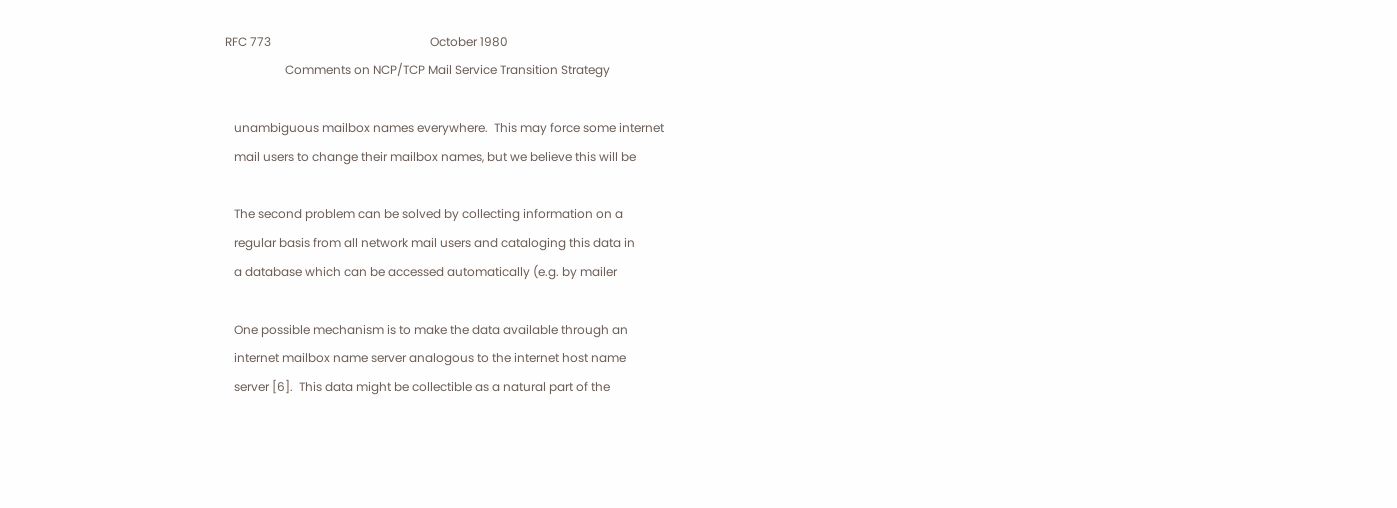RFC 773                                                     October 1980
                    Comments on NCP/TCP Mail Service Transition Strategy

   unambiguous mailbox names everywhere.  This may force some internet
   mail users to change their mailbox names, but we believe this will be

   The second problem can be solved by collecting information on a
   regular basis from all network mail users and cataloging this data in
   a database which can be accessed automatically (e.g. by mailer

   One possible mechanism is to make the data available through an
   internet mailbox name server analogous to the internet host name
   server [6].  This data might be collectible as a natural part of the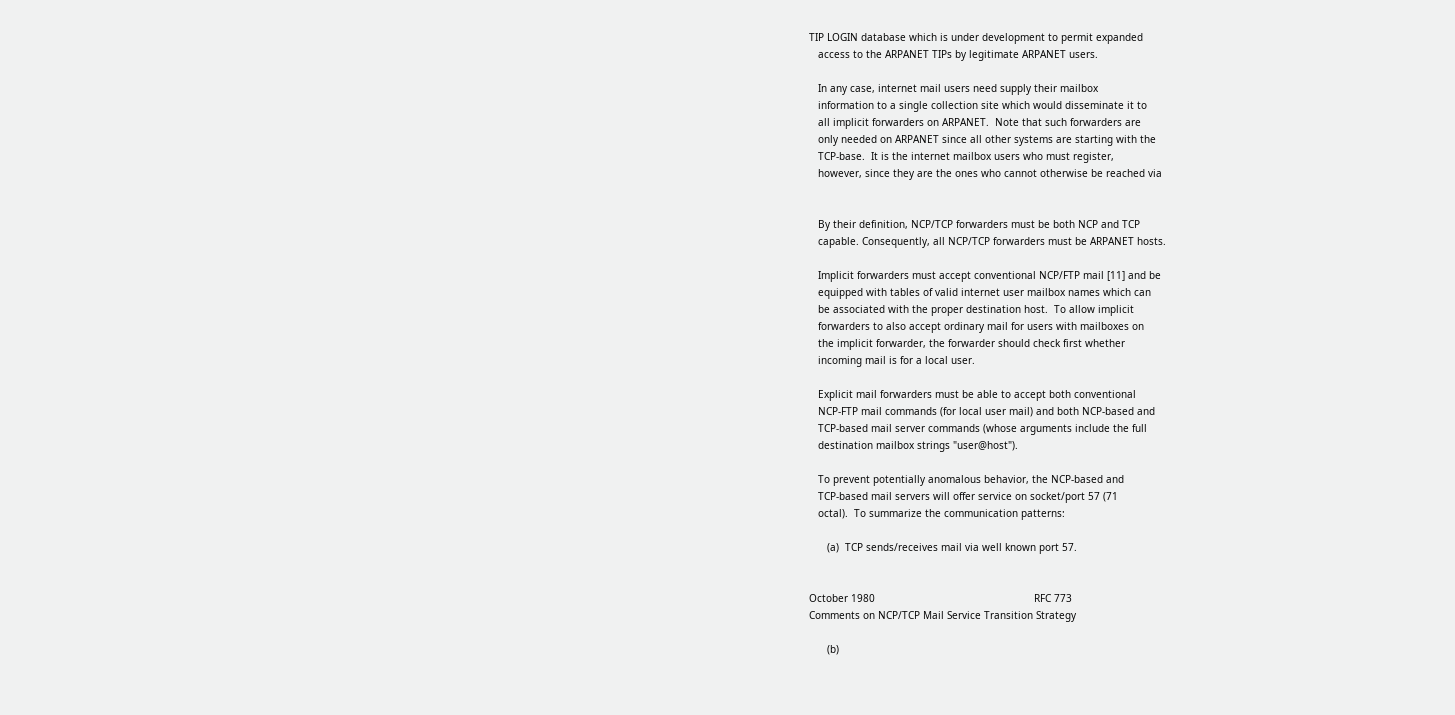TIP LOGIN database which is under development to permit expanded
   access to the ARPANET TIPs by legitimate ARPANET users.

   In any case, internet mail users need supply their mailbox
   information to a single collection site which would disseminate it to
   all implicit forwarders on ARPANET.  Note that such forwarders are
   only needed on ARPANET since all other systems are starting with the
   TCP-base.  It is the internet mailbox users who must register,
   however, since they are the ones who cannot otherwise be reached via


   By their definition, NCP/TCP forwarders must be both NCP and TCP
   capable. Consequently, all NCP/TCP forwarders must be ARPANET hosts.

   Implicit forwarders must accept conventional NCP/FTP mail [11] and be
   equipped with tables of valid internet user mailbox names which can
   be associated with the proper destination host.  To allow implicit
   forwarders to also accept ordinary mail for users with mailboxes on
   the implicit forwarder, the forwarder should check first whether
   incoming mail is for a local user.

   Explicit mail forwarders must be able to accept both conventional
   NCP-FTP mail commands (for local user mail) and both NCP-based and
   TCP-based mail server commands (whose arguments include the full
   destination mailbox strings "user@host").

   To prevent potentially anomalous behavior, the NCP-based and
   TCP-based mail servers will offer service on socket/port 57 (71
   octal).  To summarize the communication patterns:

      (a)  TCP sends/receives mail via well known port 57.


October 1980                                                     RFC 773
Comments on NCP/TCP Mail Service Transition Strategy

      (b)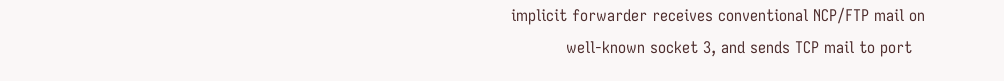implicit forwarder receives conventional NCP/FTP mail on
           well-known socket 3, and sends TCP mail to port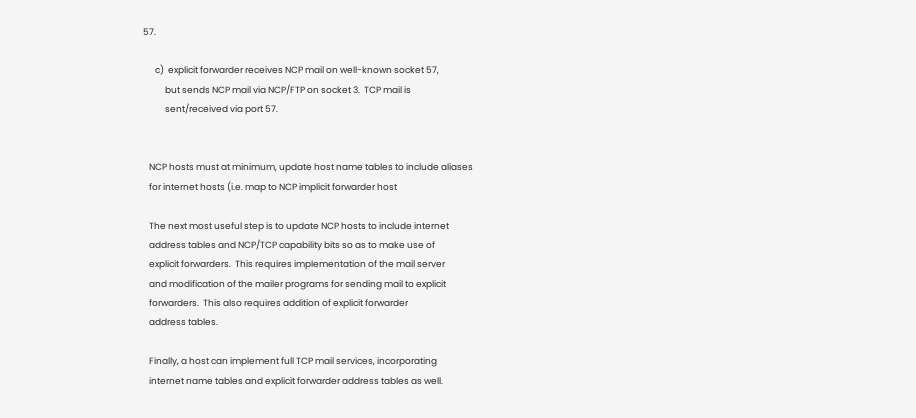57.

      c)  explicit forwarder receives NCP mail on well-known socket 57,
           but sends NCP mail via NCP/FTP on socket 3.  TCP mail is
           sent/received via port 57.


   NCP hosts must at minimum, update host name tables to include aliases
   for internet hosts (i.e. map to NCP implicit forwarder host

   The next most useful step is to update NCP hosts to include internet
   address tables and NCP/TCP capability bits so as to make use of
   explicit forwarders.  This requires implementation of the mail server
   and modification of the mailer programs for sending mail to explicit
   forwarders.  This also requires addition of explicit forwarder
   address tables.

   Finally, a host can implement full TCP mail services, incorporating
   internet name tables and explicit forwarder address tables as well.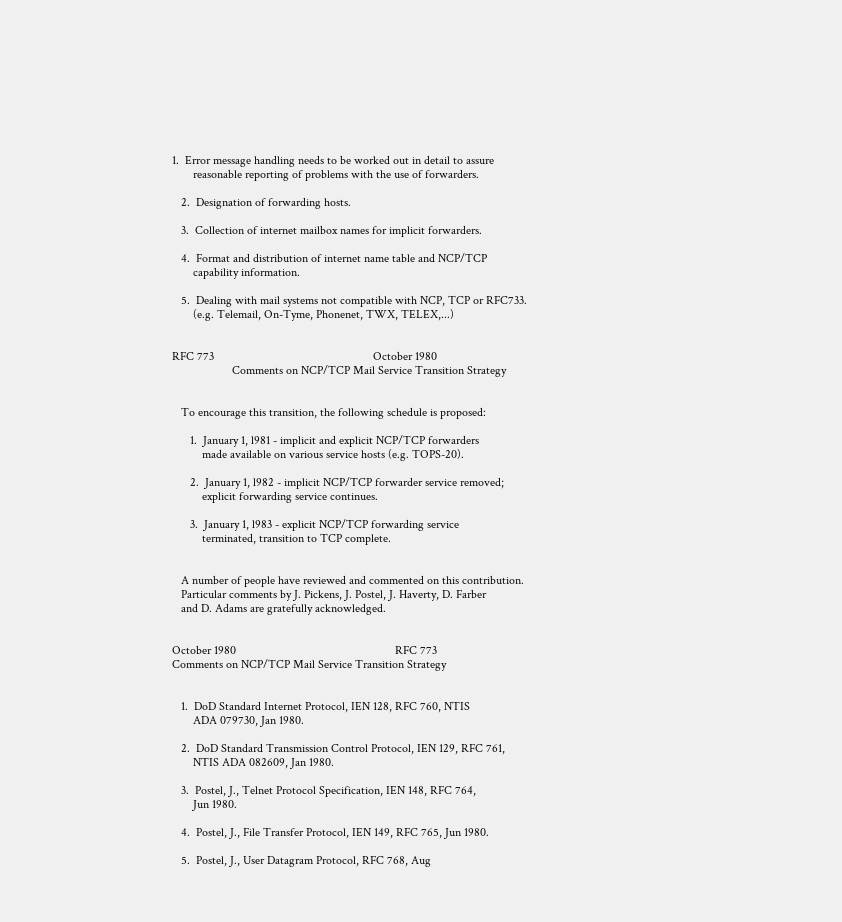1.  Error message handling needs to be worked out in detail to assure
       reasonable reporting of problems with the use of forwarders.

   2.  Designation of forwarding hosts.

   3.  Collection of internet mailbox names for implicit forwarders.

   4.  Format and distribution of internet name table and NCP/TCP
       capability information.

   5.  Dealing with mail systems not compatible with NCP, TCP or RFC733.
       (e.g. Telemail, On-Tyme, Phonenet, TWX, TELEX,...)


RFC 773                                                     October 1980
                    Comments on NCP/TCP Mail Service Transition Strategy


   To encourage this transition, the following schedule is proposed:

      1.  January 1, l981 - implicit and explicit NCP/TCP forwarders
          made available on various service hosts (e.g. TOPS-20).

      2.  January 1, l982 - implicit NCP/TCP forwarder service removed;
          explicit forwarding service continues.

      3.  January 1, l983 - explicit NCP/TCP forwarding service
          terminated, transition to TCP complete.


   A number of people have reviewed and commented on this contribution.
   Particular comments by J. Pickens, J. Postel, J. Haverty, D. Farber
   and D. Adams are gratefully acknowledged.


October 1980                                                     RFC 773
Comments on NCP/TCP Mail Service Transition Strategy


   1.  DoD Standard Internet Protocol, IEN 128, RFC 760, NTIS
       ADA 079730, Jan 1980.

   2.  DoD Standard Transmission Control Protocol, IEN 129, RFC 761,
       NTIS ADA 082609, Jan 1980.

   3.  Postel, J., Telnet Protocol Specification, IEN 148, RFC 764,
       Jun 1980.

   4.  Postel, J., File Transfer Protocol, IEN 149, RFC 765, Jun 1980.

   5.  Postel, J., User Datagram Protocol, RFC 768, Aug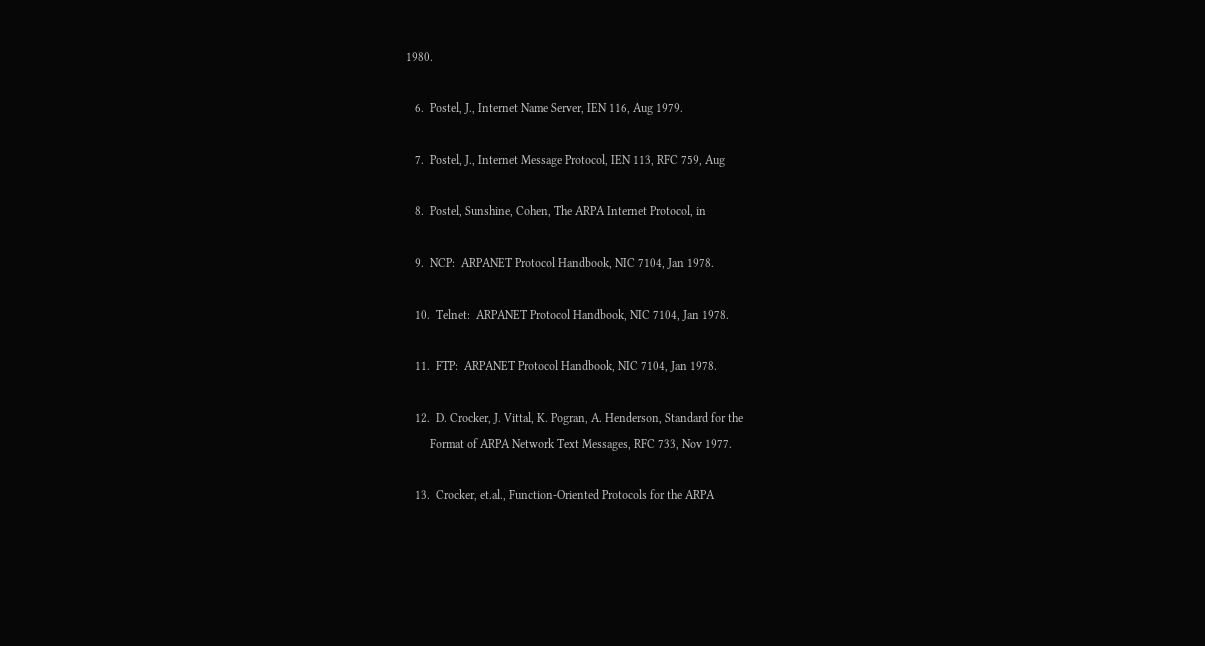1980.

   6.  Postel, J., Internet Name Server, IEN 116, Aug 1979.

   7.  Postel, J., Internet Message Protocol, IEN 113, RFC 759, Aug

   8.  Postel, Sunshine, Cohen, The ARPA Internet Protocol, in

   9.  NCP:  ARPANET Protocol Handbook, NIC 7104, Jan 1978.

   10.  Telnet:  ARPANET Protocol Handbook, NIC 7104, Jan 1978.

   11.  FTP:  ARPANET Protocol Handbook, NIC 7104, Jan 1978.

   12.  D. Crocker, J. Vittal, K. Pogran, A. Henderson, Standard for the
        Format of ARPA Network Text Messages, RFC 733, Nov 1977.

   13.  Crocker, et.al., Function-Oriented Protocols for the ARPA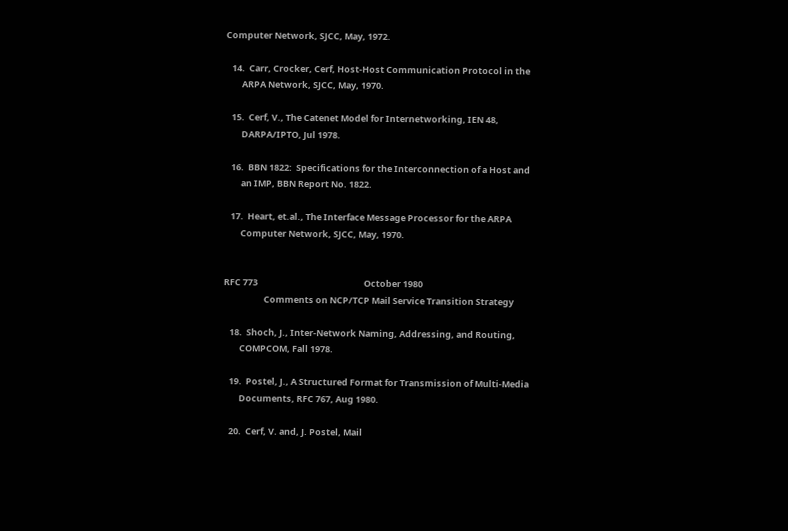Computer Network, SJCC, May, 1972.

   14.  Carr, Crocker, Cerf, Host-Host Communication Protocol in the
        ARPA Network, SJCC, May, 1970.

   15.  Cerf, V., The Catenet Model for Internetworking, IEN 48,
        DARPA/IPTO, Jul 1978.

   16.  BBN 1822:  Specifications for the Interconnection of a Host and
        an IMP, BBN Report No. 1822.

   17.  Heart, et.al., The Interface Message Processor for the ARPA
        Computer Network, SJCC, May, 1970.


RFC 773                                                     October 1980
                    Comments on NCP/TCP Mail Service Transition Strategy

   18.  Shoch, J., Inter-Network Naming, Addressing, and Routing,
        COMPCOM, Fall 1978.

   19.  Postel, J., A Structured Format for Transmission of Multi-Media
        Documents, RFC 767, Aug 1980.

   20.  Cerf, V. and, J. Postel, Mail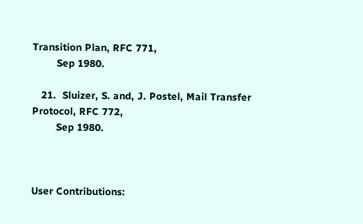Transition Plan, RFC 771,
        Sep 1980.

   21.  Sluizer, S. and, J. Postel, Mail Transfer Protocol, RFC 772,
        Sep 1980.



User Contributions: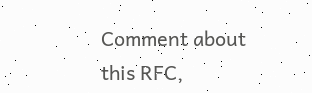Comment about this RFC,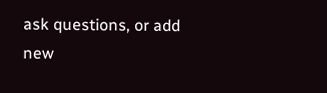ask questions, or add new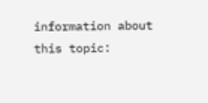information about this topic: